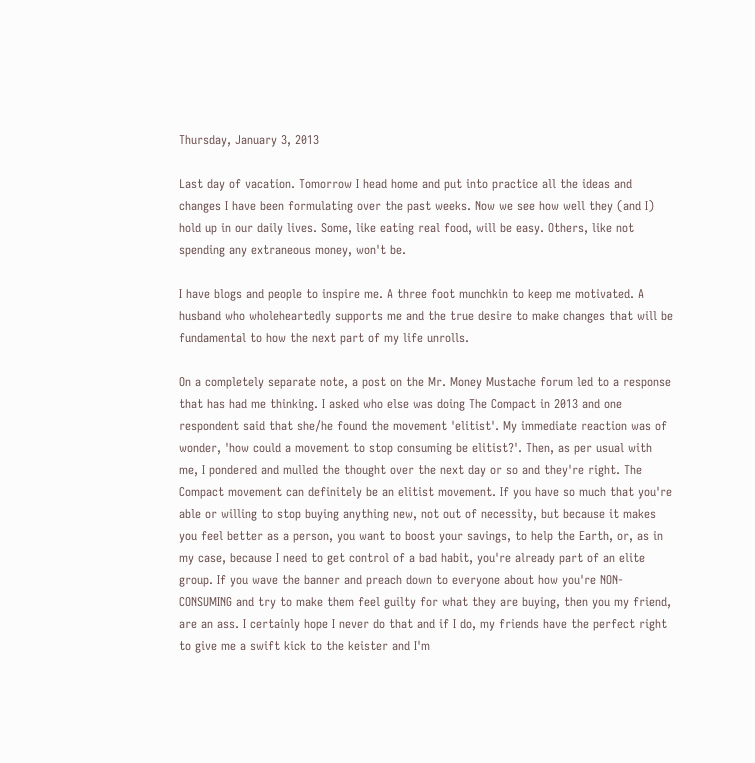Thursday, January 3, 2013

Last day of vacation. Tomorrow I head home and put into practice all the ideas and changes I have been formulating over the past weeks. Now we see how well they (and I) hold up in our daily lives. Some, like eating real food, will be easy. Others, like not spending any extraneous money, won't be.

I have blogs and people to inspire me. A three foot munchkin to keep me motivated. A husband who wholeheartedly supports me and the true desire to make changes that will be fundamental to how the next part of my life unrolls.

On a completely separate note, a post on the Mr. Money Mustache forum led to a response that has had me thinking. I asked who else was doing The Compact in 2013 and one respondent said that she/he found the movement 'elitist'. My immediate reaction was of wonder, 'how could a movement to stop consuming be elitist?'. Then, as per usual with me, I pondered and mulled the thought over the next day or so and they're right. The Compact movement can definitely be an elitist movement. If you have so much that you're able or willing to stop buying anything new, not out of necessity, but because it makes you feel better as a person, you want to boost your savings, to help the Earth, or, as in my case, because I need to get control of a bad habit, you're already part of an elite group. If you wave the banner and preach down to everyone about how you're NON-CONSUMING and try to make them feel guilty for what they are buying, then you my friend, are an ass. I certainly hope I never do that and if I do, my friends have the perfect right to give me a swift kick to the keister and I'm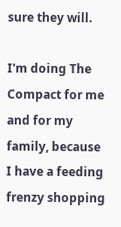sure they will.

I'm doing The Compact for me and for my family, because I have a feeding frenzy shopping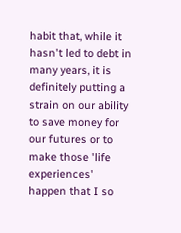habit that, while it hasn't led to debt in many years, it is definitely putting a strain on our ability to save money for our futures or to make those 'life experiences' happen that I so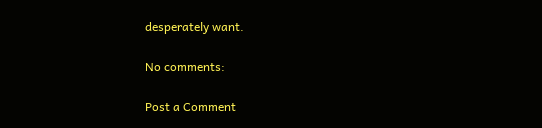desperately want.

No comments:

Post a Comment